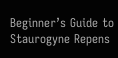Beginner’s Guide to Staurogyne Repens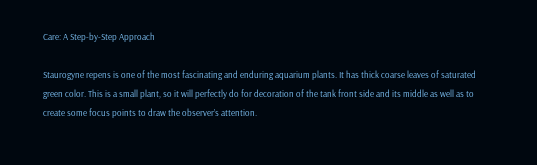Care: A Step-by-Step Approach

Staurogyne repens is one of the most fascinating and enduring aquarium plants. It has thick coarse leaves of saturated green color. This is a small plant, so it will perfectly do for decoration of the tank front side and its middle as well as to create some focus points to draw the observer’s attention.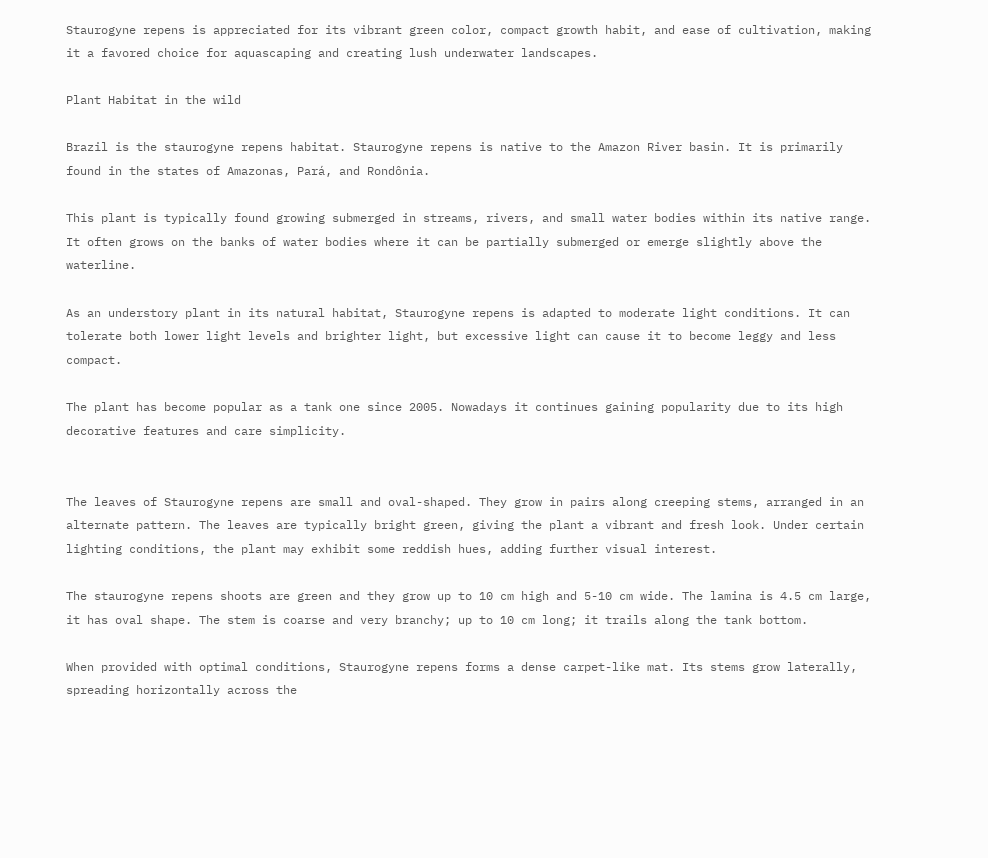Staurogyne repens is appreciated for its vibrant green color, compact growth habit, and ease of cultivation, making it a favored choice for aquascaping and creating lush underwater landscapes.

Plant Habitat in the wild

Brazil is the staurogyne repens habitat. Staurogyne repens is native to the Amazon River basin. It is primarily found in the states of Amazonas, Pará, and Rondônia.

This plant is typically found growing submerged in streams, rivers, and small water bodies within its native range. It often grows on the banks of water bodies where it can be partially submerged or emerge slightly above the waterline.

As an understory plant in its natural habitat, Staurogyne repens is adapted to moderate light conditions. It can tolerate both lower light levels and brighter light, but excessive light can cause it to become leggy and less compact.

The plant has become popular as a tank one since 2005. Nowadays it continues gaining popularity due to its high decorative features and care simplicity.


The leaves of Staurogyne repens are small and oval-shaped. They grow in pairs along creeping stems, arranged in an alternate pattern. The leaves are typically bright green, giving the plant a vibrant and fresh look. Under certain lighting conditions, the plant may exhibit some reddish hues, adding further visual interest.

The staurogyne repens shoots are green and they grow up to 10 cm high and 5-10 cm wide. The lamina is 4.5 cm large, it has oval shape. The stem is coarse and very branchy; up to 10 cm long; it trails along the tank bottom.

When provided with optimal conditions, Staurogyne repens forms a dense carpet-like mat. Its stems grow laterally, spreading horizontally across the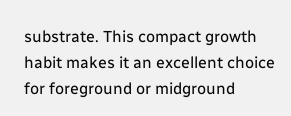substrate. This compact growth habit makes it an excellent choice for foreground or midground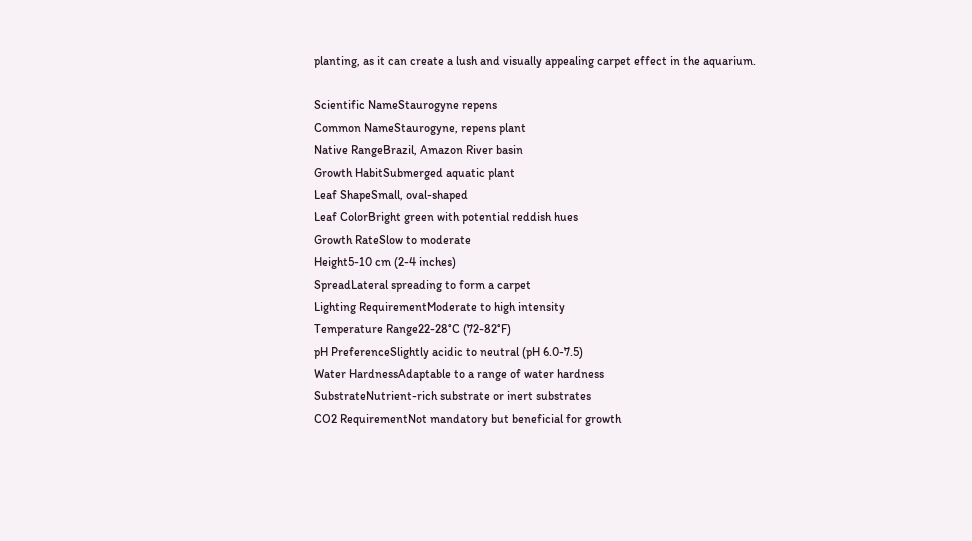planting, as it can create a lush and visually appealing carpet effect in the aquarium.

Scientific NameStaurogyne repens
Common NameStaurogyne, repens plant
Native RangeBrazil, Amazon River basin
Growth HabitSubmerged aquatic plant
Leaf ShapeSmall, oval-shaped
Leaf ColorBright green with potential reddish hues
Growth RateSlow to moderate
Height5-10 cm (2-4 inches)
SpreadLateral spreading to form a carpet
Lighting RequirementModerate to high intensity
Temperature Range22-28°C (72-82°F)
pH PreferenceSlightly acidic to neutral (pH 6.0-7.5)
Water HardnessAdaptable to a range of water hardness
SubstrateNutrient-rich substrate or inert substrates
CO2 RequirementNot mandatory but beneficial for growth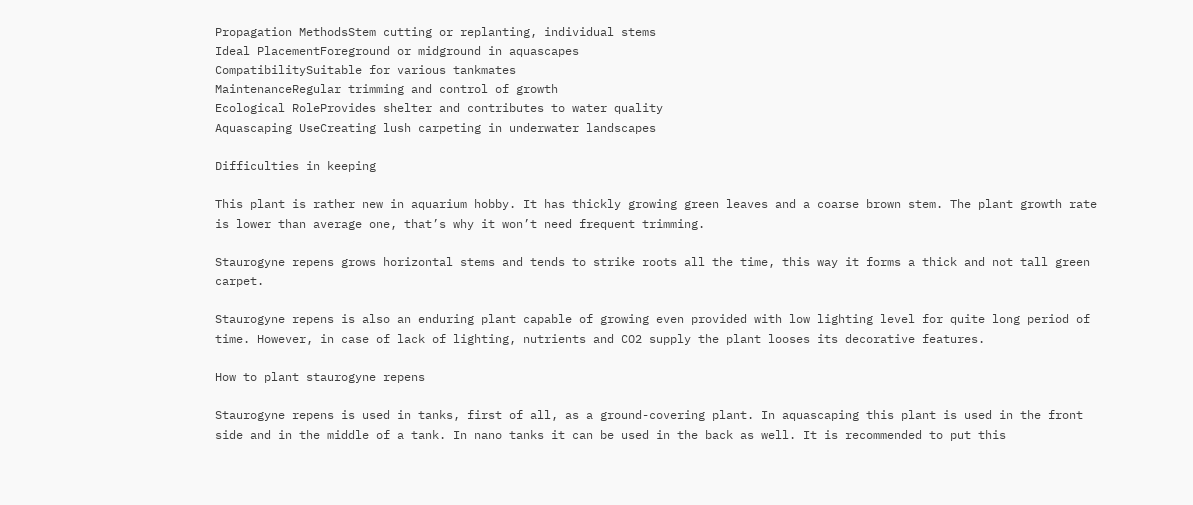Propagation MethodsStem cutting or replanting, individual stems
Ideal PlacementForeground or midground in aquascapes
CompatibilitySuitable for various tankmates
MaintenanceRegular trimming and control of growth
Ecological RoleProvides shelter and contributes to water quality
Aquascaping UseCreating lush carpeting in underwater landscapes

Difficulties in keeping

This plant is rather new in aquarium hobby. It has thickly growing green leaves and a coarse brown stem. The plant growth rate is lower than average one, that’s why it won’t need frequent trimming.

Staurogyne repens grows horizontal stems and tends to strike roots all the time, this way it forms a thick and not tall green carpet.

Staurogyne repens is also an enduring plant capable of growing even provided with low lighting level for quite long period of time. However, in case of lack of lighting, nutrients and CO2 supply the plant looses its decorative features.

How to plant staurogyne repens

Staurogyne repens is used in tanks, first of all, as a ground-covering plant. In aquascaping this plant is used in the front side and in the middle of a tank. In nano tanks it can be used in the back as well. It is recommended to put this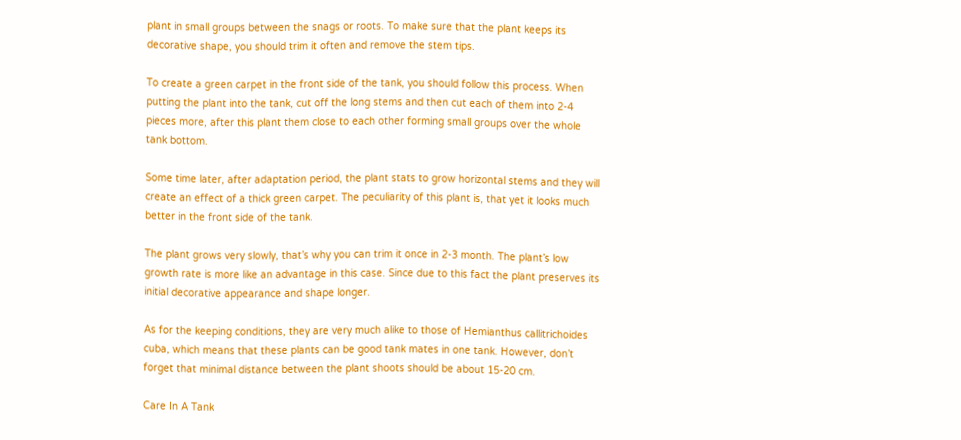plant in small groups between the snags or roots. To make sure that the plant keeps its decorative shape, you should trim it often and remove the stem tips.

To create a green carpet in the front side of the tank, you should follow this process. When putting the plant into the tank, cut off the long stems and then cut each of them into 2-4 pieces more, after this plant them close to each other forming small groups over the whole tank bottom.

Some time later, after adaptation period, the plant stats to grow horizontal stems and they will create an effect of a thick green carpet. The peculiarity of this plant is, that yet it looks much better in the front side of the tank.

The plant grows very slowly, that’s why you can trim it once in 2-3 month. The plant’s low growth rate is more like an advantage in this case. Since due to this fact the plant preserves its initial decorative appearance and shape longer.

As for the keeping conditions, they are very much alike to those of Hemianthus callitrichoides cuba, which means that these plants can be good tank mates in one tank. However, don’t forget that minimal distance between the plant shoots should be about 15-20 cm.

Care In A Tank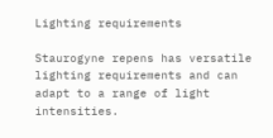Lighting requirements

Staurogyne repens has versatile lighting requirements and can adapt to a range of light intensities.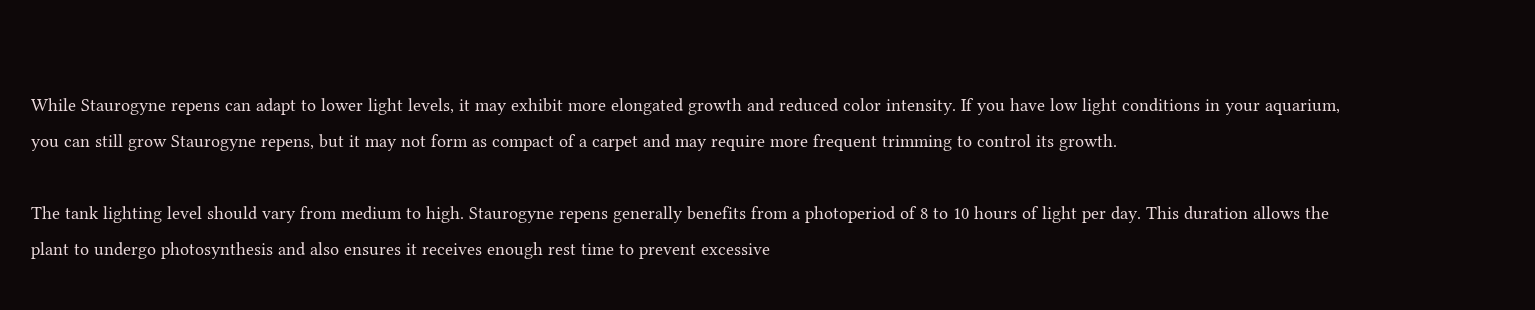While Staurogyne repens can adapt to lower light levels, it may exhibit more elongated growth and reduced color intensity. If you have low light conditions in your aquarium, you can still grow Staurogyne repens, but it may not form as compact of a carpet and may require more frequent trimming to control its growth.

The tank lighting level should vary from medium to high. Staurogyne repens generally benefits from a photoperiod of 8 to 10 hours of light per day. This duration allows the plant to undergo photosynthesis and also ensures it receives enough rest time to prevent excessive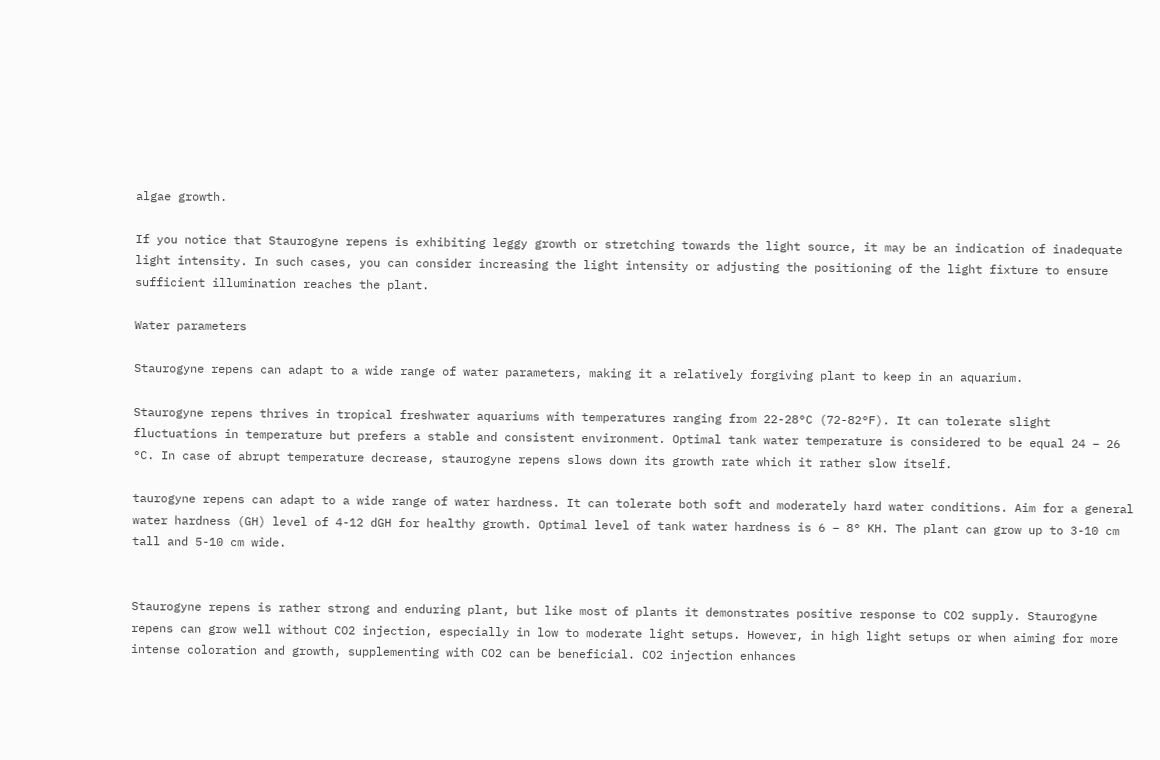algae growth.

If you notice that Staurogyne repens is exhibiting leggy growth or stretching towards the light source, it may be an indication of inadequate light intensity. In such cases, you can consider increasing the light intensity or adjusting the positioning of the light fixture to ensure sufficient illumination reaches the plant.

Water parameters

Staurogyne repens can adapt to a wide range of water parameters, making it a relatively forgiving plant to keep in an aquarium.

Staurogyne repens thrives in tropical freshwater aquariums with temperatures ranging from 22-28°C (72-82°F). It can tolerate slight fluctuations in temperature but prefers a stable and consistent environment. Optimal tank water temperature is considered to be equal 24 – 26 °C. In case of abrupt temperature decrease, staurogyne repens slows down its growth rate which it rather slow itself.

taurogyne repens can adapt to a wide range of water hardness. It can tolerate both soft and moderately hard water conditions. Aim for a general water hardness (GH) level of 4-12 dGH for healthy growth. Optimal level of tank water hardness is 6 – 8° KH. The plant can grow up to 3-10 cm tall and 5-10 cm wide.


Staurogyne repens is rather strong and enduring plant, but like most of plants it demonstrates positive response to CO2 supply. Staurogyne repens can grow well without CO2 injection, especially in low to moderate light setups. However, in high light setups or when aiming for more intense coloration and growth, supplementing with CO2 can be beneficial. CO2 injection enhances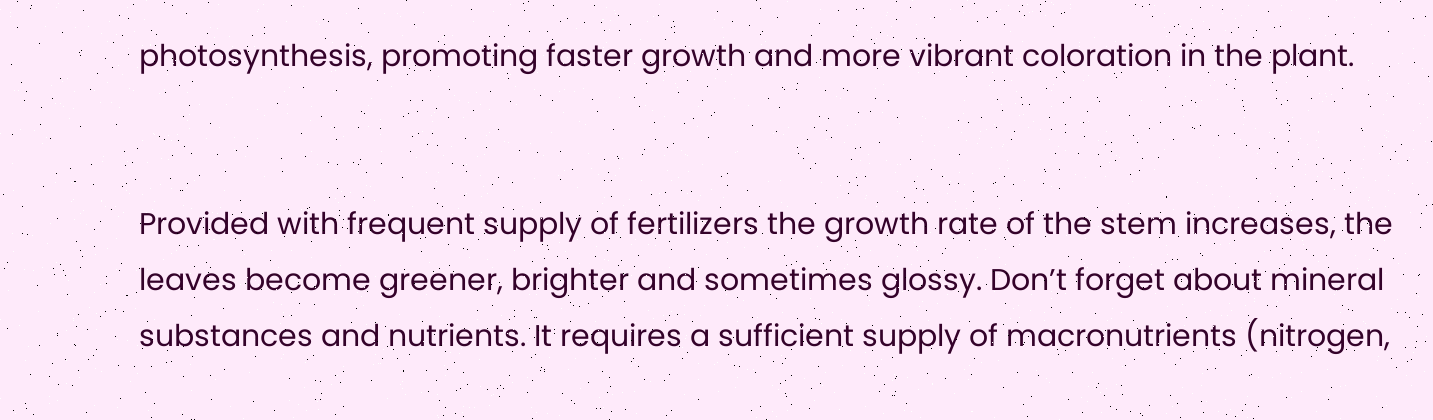photosynthesis, promoting faster growth and more vibrant coloration in the plant.


Provided with frequent supply of fertilizers the growth rate of the stem increases, the leaves become greener, brighter and sometimes glossy. Don’t forget about mineral substances and nutrients. It requires a sufficient supply of macronutrients (nitrogen,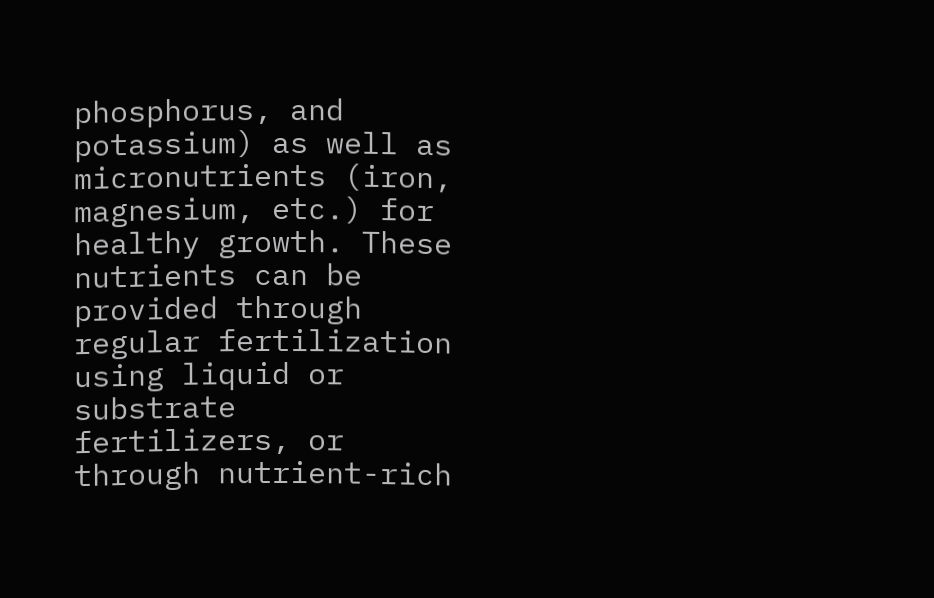phosphorus, and potassium) as well as micronutrients (iron, magnesium, etc.) for healthy growth. These nutrients can be provided through regular fertilization using liquid or substrate fertilizers, or through nutrient-rich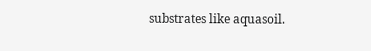substrates like aquasoil.